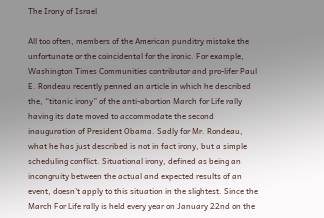The Irony of Israel

All too often, members of the American punditry mistake the unfortunate or the coincidental for the ironic. For example, Washington Times Communities contributor and pro-lifer Paul E. Rondeau recently penned an article in which he described the, “titanic irony” of the anti-abortion March for Life rally having its date moved to accommodate the second inauguration of President Obama. Sadly for Mr. Rondeau, what he has just described is not in fact irony, but a simple scheduling conflict. Situational irony, defined as being an incongruity between the actual and expected results of an event, doesn’t apply to this situation in the slightest. Since the March For Life rally is held every year on January 22nd on the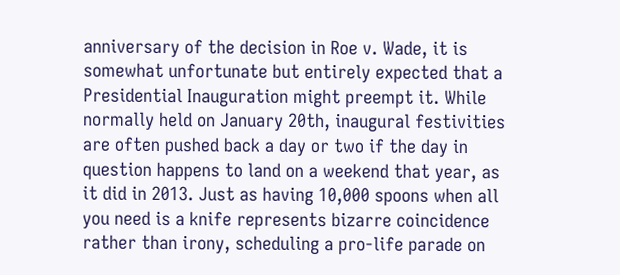anniversary of the decision in Roe v. Wade, it is somewhat unfortunate but entirely expected that a Presidential Inauguration might preempt it. While normally held on January 20th, inaugural festivities are often pushed back a day or two if the day in question happens to land on a weekend that year, as it did in 2013. Just as having 10,000 spoons when all you need is a knife represents bizarre coincidence rather than irony, scheduling a pro-life parade on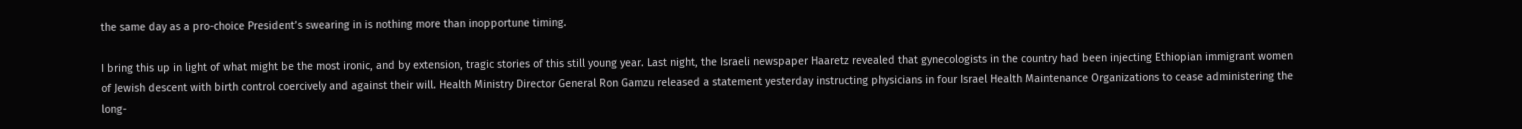the same day as a pro-choice President’s swearing in is nothing more than inopportune timing.

I bring this up in light of what might be the most ironic, and by extension, tragic stories of this still young year. Last night, the Israeli newspaper Haaretz revealed that gynecologists in the country had been injecting Ethiopian immigrant women of Jewish descent with birth control coercively and against their will. Health Ministry Director General Ron Gamzu released a statement yesterday instructing physicians in four Israel Health Maintenance Organizations to cease administering the long-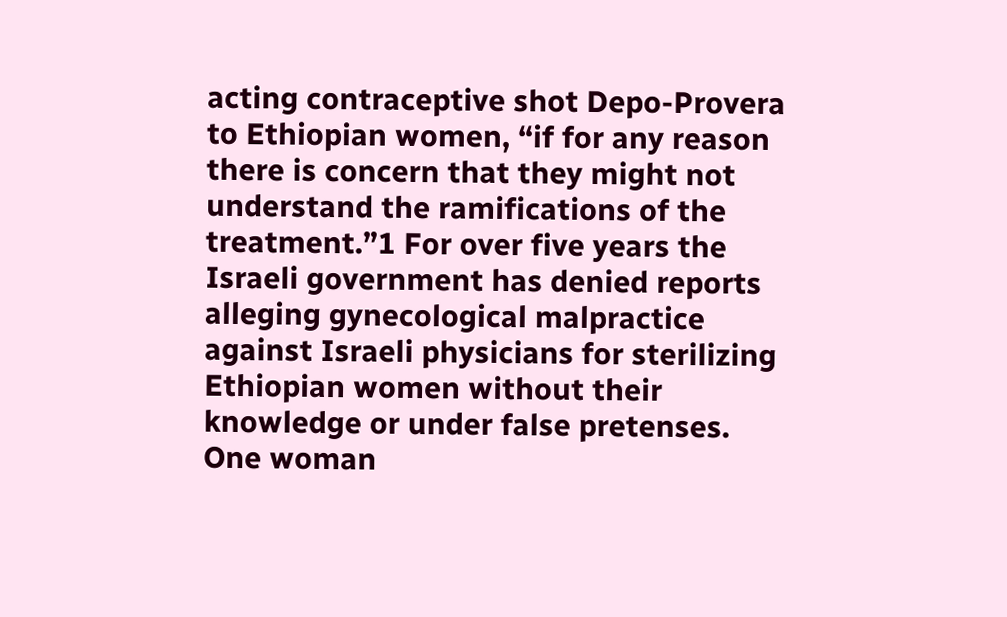acting contraceptive shot Depo-Provera to Ethiopian women, “if for any reason there is concern that they might not understand the ramifications of the treatment.”1 For over five years the Israeli government has denied reports alleging gynecological malpractice against Israeli physicians for sterilizing Ethiopian women without their knowledge or under false pretenses. One woman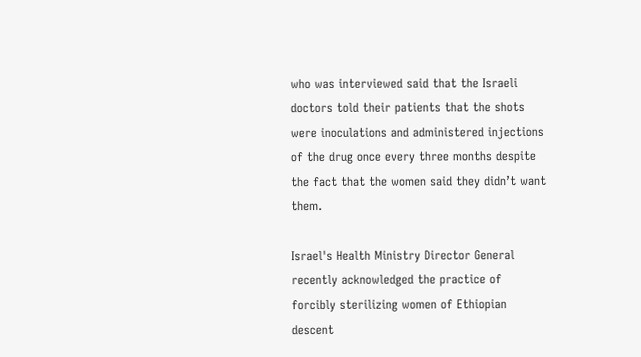who was interviewed said that the Israeli doctors told their patients that the shots were inoculations and administered injections of the drug once every three months despite the fact that the women said they didn’t want them.

Israel's Health Ministry Director General recently acknowledged the practice of forcibly sterilizing women of Ethiopian descent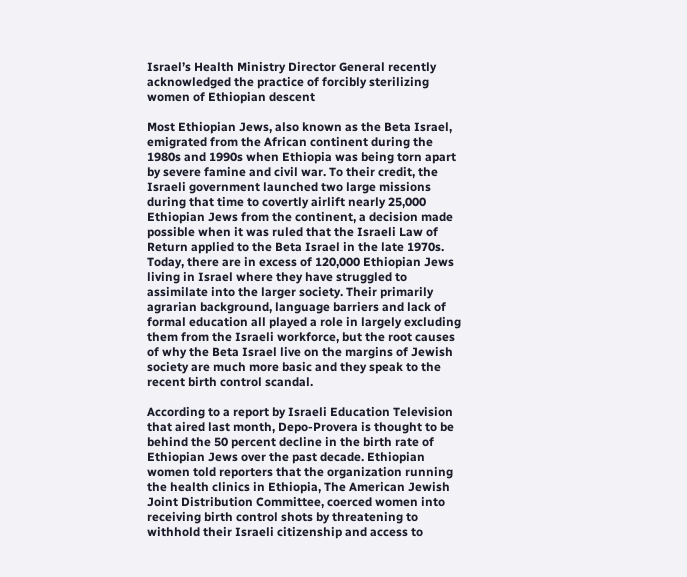Israel’s Health Ministry Director General recently acknowledged the practice of forcibly sterilizing women of Ethiopian descent

Most Ethiopian Jews, also known as the Beta Israel, emigrated from the African continent during the 1980s and 1990s when Ethiopia was being torn apart by severe famine and civil war. To their credit, the Israeli government launched two large missions during that time to covertly airlift nearly 25,000 Ethiopian Jews from the continent, a decision made possible when it was ruled that the Israeli Law of Return applied to the Beta Israel in the late 1970s. Today, there are in excess of 120,000 Ethiopian Jews living in Israel where they have struggled to assimilate into the larger society. Their primarily agrarian background, language barriers and lack of formal education all played a role in largely excluding them from the Israeli workforce, but the root causes of why the Beta Israel live on the margins of Jewish society are much more basic and they speak to the recent birth control scandal.

According to a report by Israeli Education Television that aired last month, Depo-Provera is thought to be behind the 50 percent decline in the birth rate of Ethiopian Jews over the past decade. Ethiopian women told reporters that the organization running the health clinics in Ethiopia, The American Jewish Joint Distribution Committee, coerced women into receiving birth control shots by threatening to withhold their Israeli citizenship and access to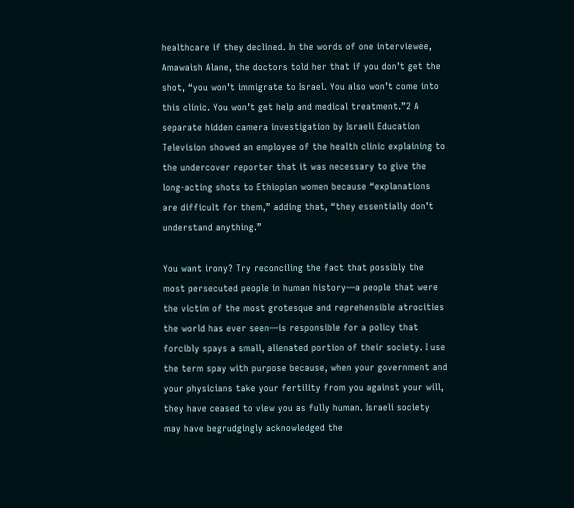healthcare if they declined. In the words of one interviewee, Amawaish Alane, the doctors told her that if you don’t get the shot, “you won’t immigrate to Israel. You also won’t come into this clinic. You won’t get help and medical treatment.”2 A separate hidden camera investigation by Israeli Education Television showed an employee of the health clinic explaining to the undercover reporter that it was necessary to give the long-acting shots to Ethiopian women because “explanations are difficult for them,” adding that, “they essentially don’t understand anything.”

You want irony? Try reconciling the fact that possibly the most persecuted people in human history—a people that were the victim of the most grotesque and reprehensible atrocities the world has ever seen—is responsible for a policy that forcibly spays a small, alienated portion of their society. I use the term spay with purpose because, when your government and your physicians take your fertility from you against your will, they have ceased to view you as fully human. Israeli society may have begrudgingly acknowledged the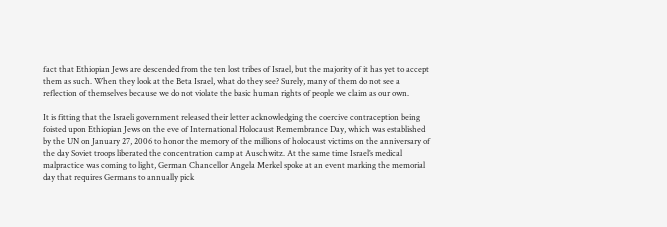fact that Ethiopian Jews are descended from the ten lost tribes of Israel, but the majority of it has yet to accept them as such. When they look at the Beta Israel, what do they see? Surely, many of them do not see a reflection of themselves because we do not violate the basic human rights of people we claim as our own.

It is fitting that the Israeli government released their letter acknowledging the coercive contraception being foisted upon Ethiopian Jews on the eve of International Holocaust Remembrance Day, which was established by the UN on January 27, 2006 to honor the memory of the millions of holocaust victims on the anniversary of the day Soviet troops liberated the concentration camp at Auschwitz. At the same time Israel’s medical malpractice was coming to light, German Chancellor Angela Merkel spoke at an event marking the memorial day that requires Germans to annually pick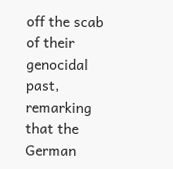off the scab of their genocidal past, remarking that the German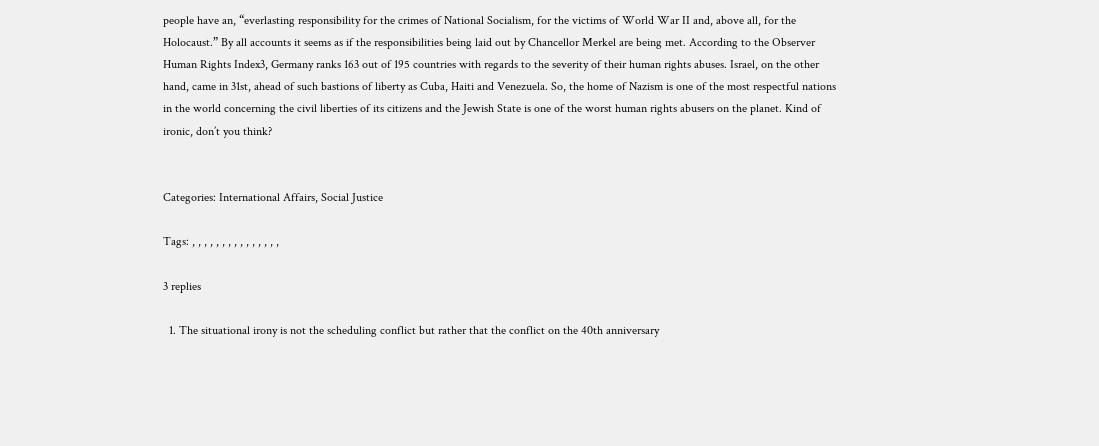people have an, “everlasting responsibility for the crimes of National Socialism, for the victims of World War II and, above all, for the Holocaust.” By all accounts it seems as if the responsibilities being laid out by Chancellor Merkel are being met. According to the Observer Human Rights Index3, Germany ranks 163 out of 195 countries with regards to the severity of their human rights abuses. Israel, on the other hand, came in 31st, ahead of such bastions of liberty as Cuba, Haiti and Venezuela. So, the home of Nazism is one of the most respectful nations in the world concerning the civil liberties of its citizens and the Jewish State is one of the worst human rights abusers on the planet. Kind of ironic, don’t you think?


Categories: International Affairs, Social Justice

Tags: , , , , , , , , , , , , , , ,

3 replies

  1. The situational irony is not the scheduling conflict but rather that the conflict on the 40th anniversary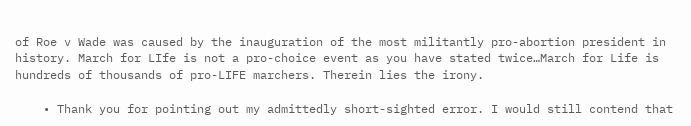of Roe v Wade was caused by the inauguration of the most militantly pro-abortion president in history. March for LIfe is not a pro-choice event as you have stated twice…March for Life is hundreds of thousands of pro-LIFE marchers. Therein lies the irony.

    • Thank you for pointing out my admittedly short-sighted error. I would still contend that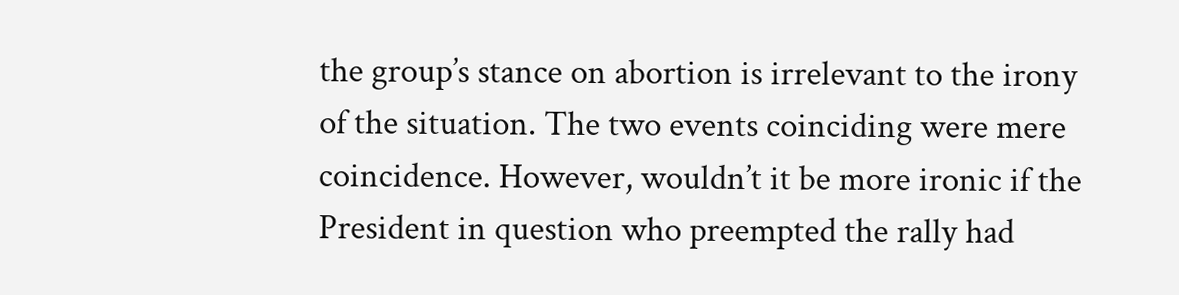the group’s stance on abortion is irrelevant to the irony of the situation. The two events coinciding were mere coincidence. However, wouldn’t it be more ironic if the President in question who preempted the rally had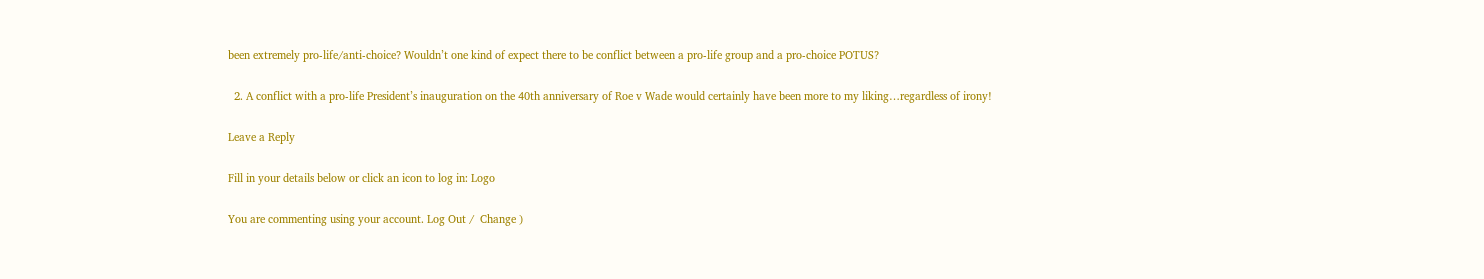been extremely pro-life/anti-choice? Wouldn’t one kind of expect there to be conflict between a pro-life group and a pro-choice POTUS?

  2. A conflict with a pro-life President’s inauguration on the 40th anniversary of Roe v Wade would certainly have been more to my liking…regardless of irony!

Leave a Reply

Fill in your details below or click an icon to log in: Logo

You are commenting using your account. Log Out /  Change )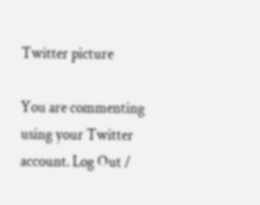Twitter picture

You are commenting using your Twitter account. Log Out /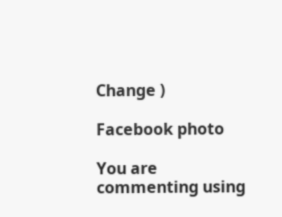Change )

Facebook photo

You are commenting using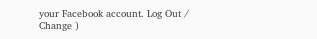your Facebook account. Log Out /  Change )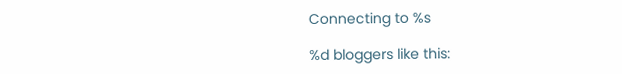Connecting to %s

%d bloggers like this: